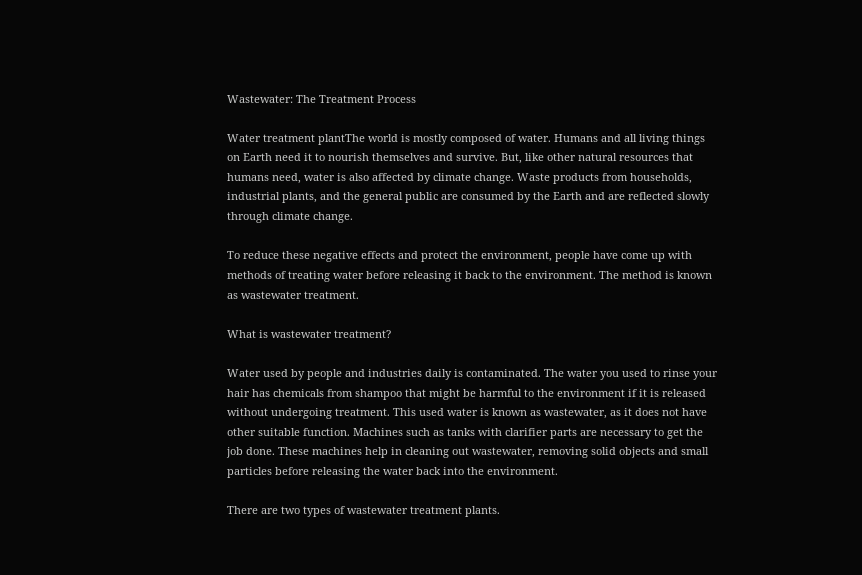Wastewater: The Treatment Process

Water treatment plantThe world is mostly composed of water. Humans and all living things on Earth need it to nourish themselves and survive. But, like other natural resources that humans need, water is also affected by climate change. Waste products from households, industrial plants, and the general public are consumed by the Earth and are reflected slowly through climate change.

To reduce these negative effects and protect the environment, people have come up with methods of treating water before releasing it back to the environment. The method is known as wastewater treatment.

What is wastewater treatment?

Water used by people and industries daily is contaminated. The water you used to rinse your hair has chemicals from shampoo that might be harmful to the environment if it is released without undergoing treatment. This used water is known as wastewater, as it does not have other suitable function. Machines such as tanks with clarifier parts are necessary to get the job done. These machines help in cleaning out wastewater, removing solid objects and small particles before releasing the water back into the environment.

There are two types of wastewater treatment plants.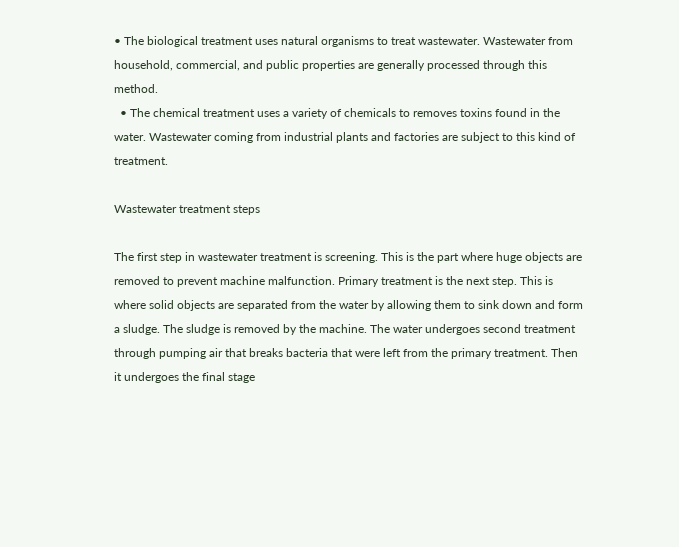• The biological treatment uses natural organisms to treat wastewater. Wastewater from household, commercial, and public properties are generally processed through this method.
  • The chemical treatment uses a variety of chemicals to removes toxins found in the water. Wastewater coming from industrial plants and factories are subject to this kind of treatment.

Wastewater treatment steps

The first step in wastewater treatment is screening. This is the part where huge objects are removed to prevent machine malfunction. Primary treatment is the next step. This is where solid objects are separated from the water by allowing them to sink down and form a sludge. The sludge is removed by the machine. The water undergoes second treatment through pumping air that breaks bacteria that were left from the primary treatment. Then it undergoes the final stage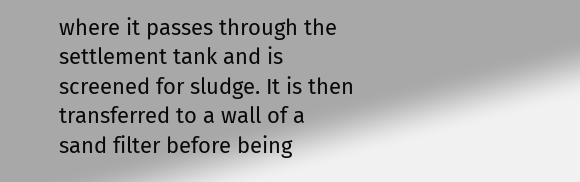where it passes through the settlement tank and is screened for sludge. It is then transferred to a wall of a sand filter before being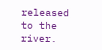released to the river.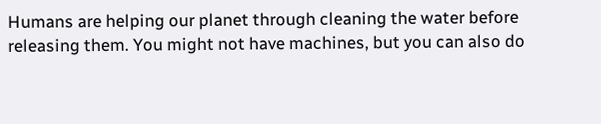Humans are helping our planet through cleaning the water before releasing them. You might not have machines, but you can also do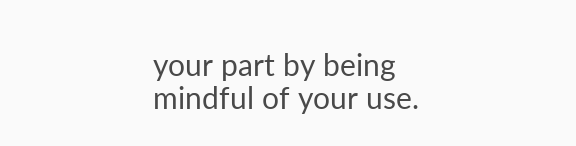your part by being mindful of your use.